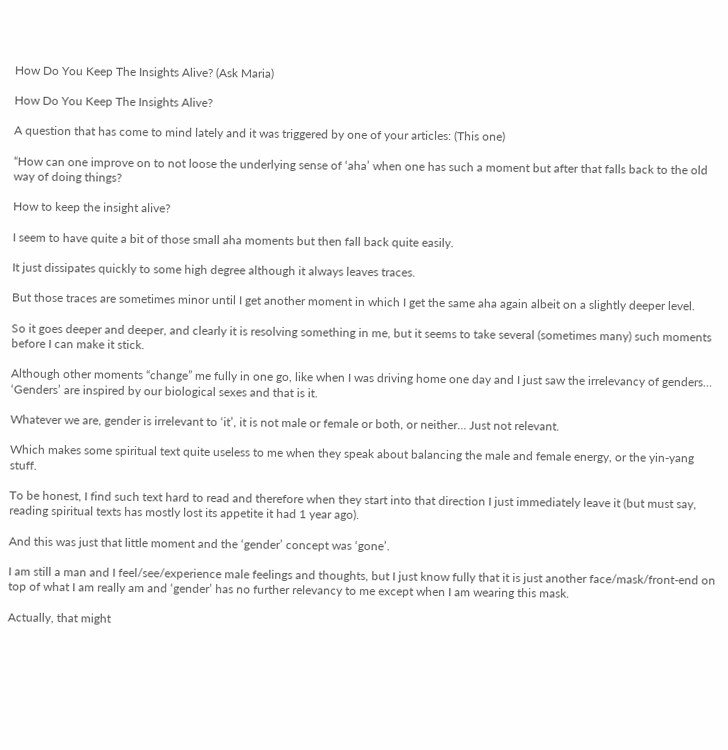How Do You Keep The Insights Alive? (Ask Maria)

How Do You Keep The Insights Alive?

A question that has come to mind lately and it was triggered by one of your articles: (This one)

“How can one improve on to not loose the underlying sense of ‘aha’ when one has such a moment but after that falls back to the old way of doing things?

How to keep the insight alive?

I seem to have quite a bit of those small aha moments but then fall back quite easily.

It just dissipates quickly to some high degree although it always leaves traces.

But those traces are sometimes minor until I get another moment in which I get the same aha again albeit on a slightly deeper level.

So it goes deeper and deeper, and clearly it is resolving something in me, but it seems to take several (sometimes many) such moments before I can make it stick.

Although other moments “change” me fully in one go, like when I was driving home one day and I just saw the irrelevancy of genders… ‘Genders’ are inspired by our biological sexes and that is it.

Whatever we are, gender is irrelevant to ‘it’, it is not male or female or both, or neither… Just not relevant.

Which makes some spiritual text quite useless to me when they speak about balancing the male and female energy, or the yin-yang stuff.

To be honest, I find such text hard to read and therefore when they start into that direction I just immediately leave it (but must say, reading spiritual texts has mostly lost its appetite it had 1 year ago).

And this was just that little moment and the ‘gender’ concept was ‘gone’.

I am still a man and I feel/see/experience male feelings and thoughts, but I just know fully that it is just another face/mask/front-end on top of what I am really am and ‘gender’ has no further relevancy to me except when I am wearing this mask.

Actually, that might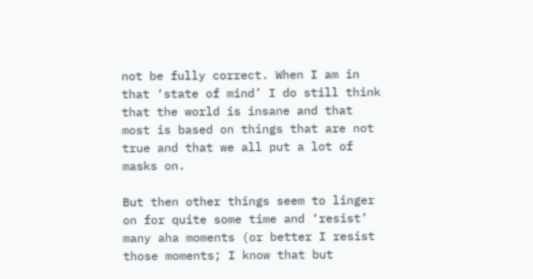not be fully correct. When I am in that ‘state of mind’ I do still think that the world is insane and that most is based on things that are not true and that we all put a lot of masks on.

But then other things seem to linger on for quite some time and ‘resist’ many aha moments (or better I resist those moments; I know that but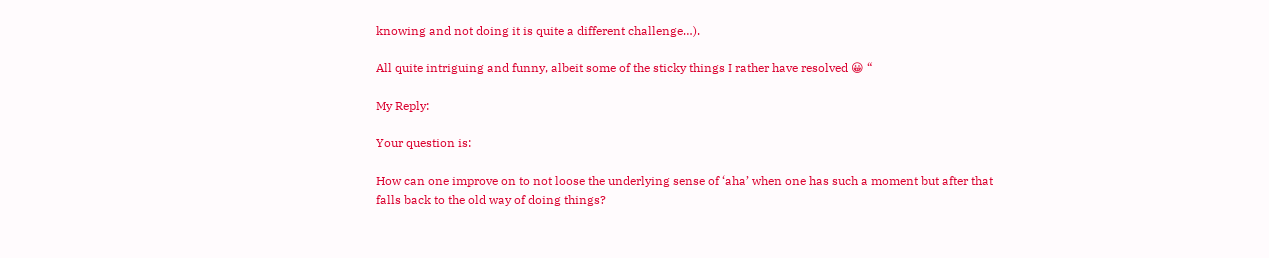knowing and not doing it is quite a different challenge…).

All quite intriguing and funny, albeit some of the sticky things I rather have resolved 😀 “

My Reply:

Your question is:

How can one improve on to not loose the underlying sense of ‘aha’ when one has such a moment but after that falls back to the old way of doing things?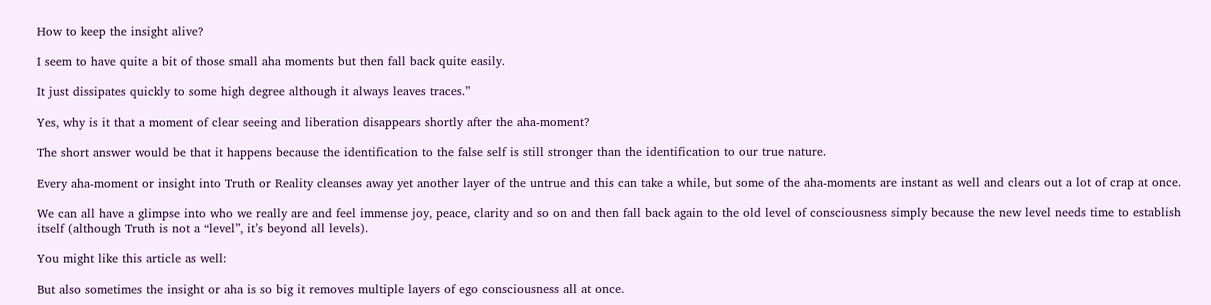How to keep the insight alive?

I seem to have quite a bit of those small aha moments but then fall back quite easily.

It just dissipates quickly to some high degree although it always leaves traces.”

Yes, why is it that a moment of clear seeing and liberation disappears shortly after the aha-moment?

The short answer would be that it happens because the identification to the false self is still stronger than the identification to our true nature.

Every aha-moment or insight into Truth or Reality cleanses away yet another layer of the untrue and this can take a while, but some of the aha-moments are instant as well and clears out a lot of crap at once.

We can all have a glimpse into who we really are and feel immense joy, peace, clarity and so on and then fall back again to the old level of consciousness simply because the new level needs time to establish itself (although Truth is not a “level”, it’s beyond all levels).

You might like this article as well:

But also sometimes the insight or aha is so big it removes multiple layers of ego consciousness all at once.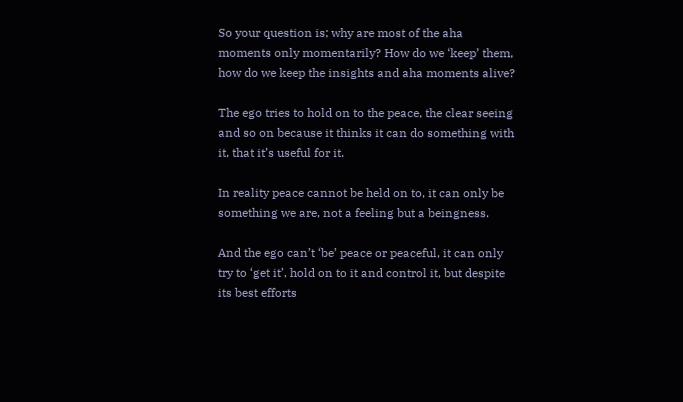So your question is; why are most of the aha moments only momentarily? How do we ‘keep’ them, how do we keep the insights and aha moments alive?

The ego tries to hold on to the peace, the clear seeing and so on because it thinks it can do something with it, that it’s useful for it.

In reality peace cannot be held on to, it can only be something we are, not a feeling but a beingness.

And the ego can’t ‘be’ peace or peaceful, it can only try to ‘get it’, hold on to it and control it, but despite its best efforts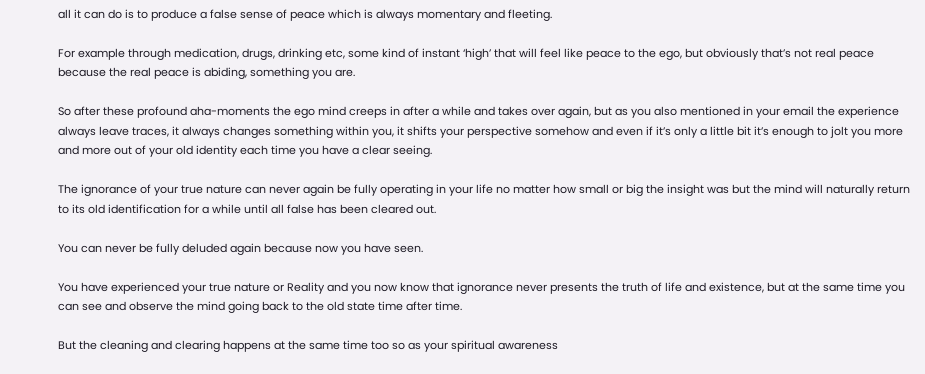all it can do is to produce a false sense of peace which is always momentary and fleeting.

For example through medication, drugs, drinking etc, some kind of instant ‘high’ that will feel like peace to the ego, but obviously that’s not real peace because the real peace is abiding, something you are.

So after these profound aha-moments the ego mind creeps in after a while and takes over again, but as you also mentioned in your email the experience always leave traces, it always changes something within you, it shifts your perspective somehow and even if it’s only a little bit it’s enough to jolt you more and more out of your old identity each time you have a clear seeing.

The ignorance of your true nature can never again be fully operating in your life no matter how small or big the insight was but the mind will naturally return to its old identification for a while until all false has been cleared out.

You can never be fully deluded again because now you have seen.

You have experienced your true nature or Reality and you now know that ignorance never presents the truth of life and existence, but at the same time you can see and observe the mind going back to the old state time after time.

But the cleaning and clearing happens at the same time too so as your spiritual awareness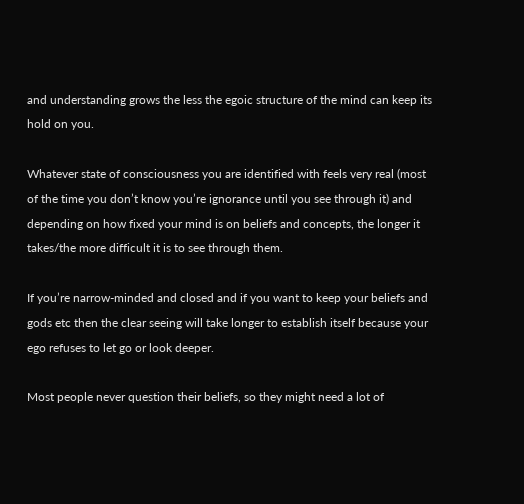and understanding grows the less the egoic structure of the mind can keep its hold on you.

Whatever state of consciousness you are identified with feels very real (most of the time you don’t know you’re ignorance until you see through it) and depending on how fixed your mind is on beliefs and concepts, the longer it takes/the more difficult it is to see through them.

If you’re narrow-minded and closed and if you want to keep your beliefs and gods etc then the clear seeing will take longer to establish itself because your ego refuses to let go or look deeper.

Most people never question their beliefs, so they might need a lot of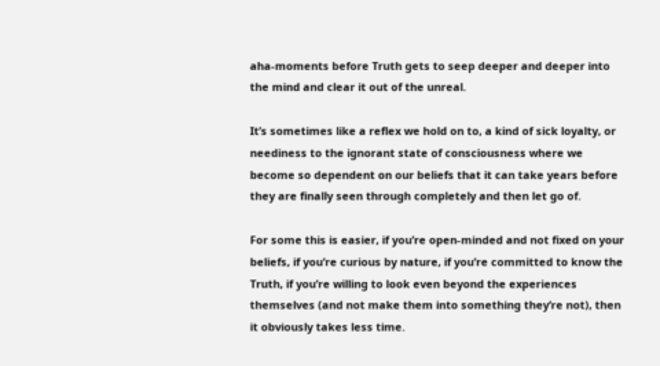aha-moments before Truth gets to seep deeper and deeper into the mind and clear it out of the unreal.

It’s sometimes like a reflex we hold on to, a kind of sick loyalty, or neediness to the ignorant state of consciousness where we become so dependent on our beliefs that it can take years before they are finally seen through completely and then let go of.

For some this is easier, if you’re open-minded and not fixed on your beliefs, if you’re curious by nature, if you’re committed to know the Truth, if you’re willing to look even beyond the experiences themselves (and not make them into something they’re not), then it obviously takes less time.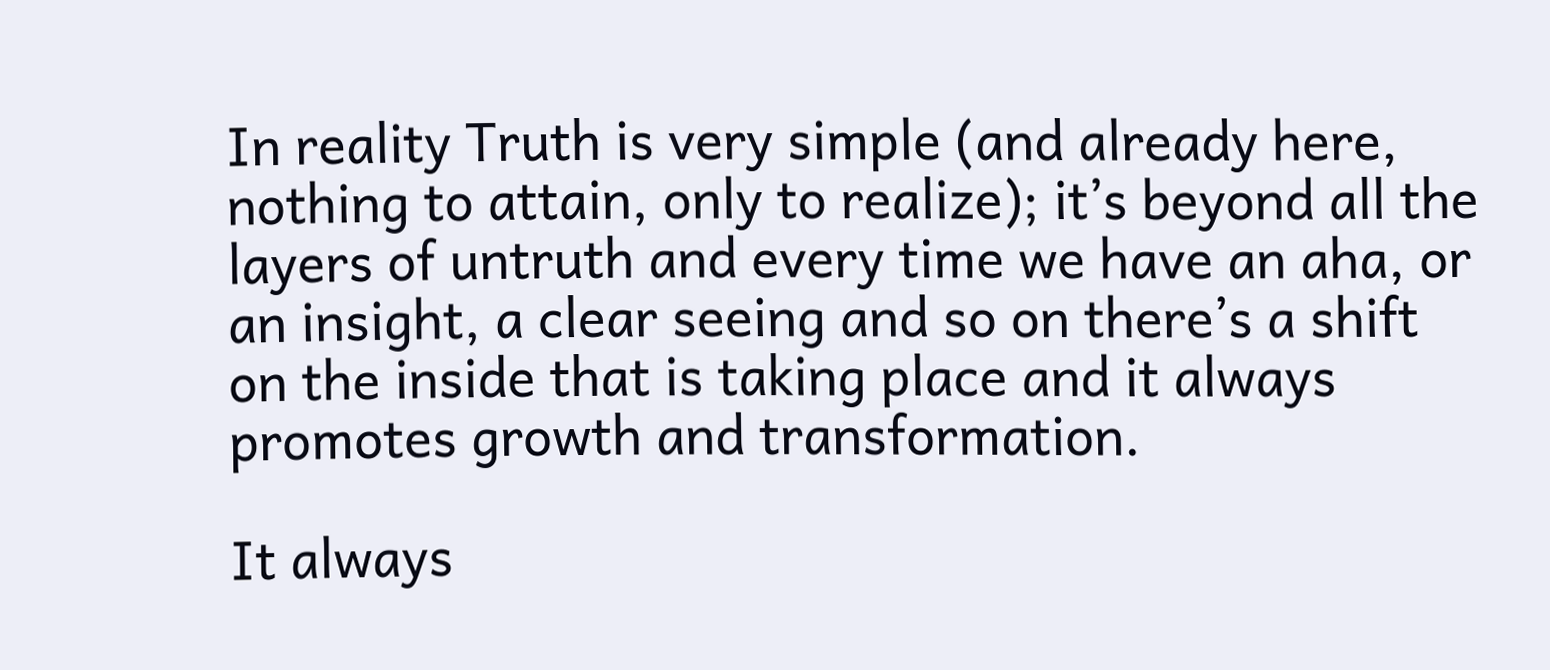In reality Truth is very simple (and already here, nothing to attain, only to realize); it’s beyond all the layers of untruth and every time we have an aha, or an insight, a clear seeing and so on there’s a shift on the inside that is taking place and it always promotes growth and transformation.

It always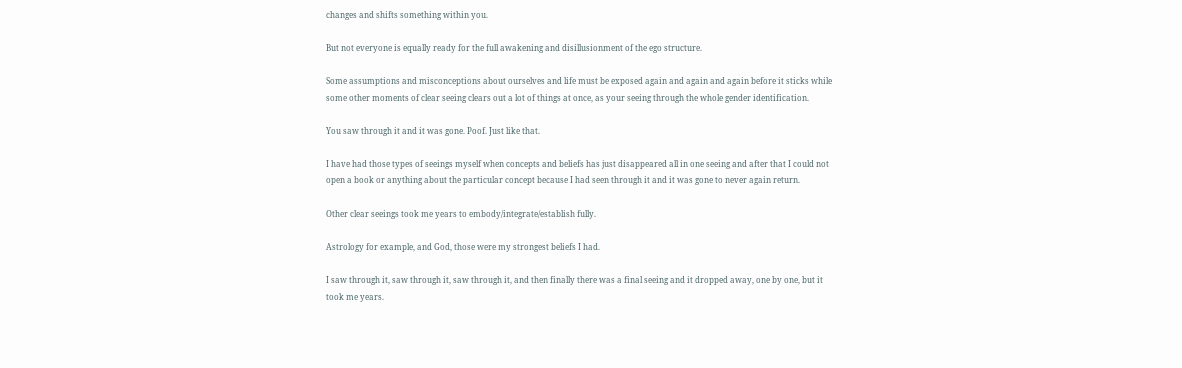changes and shifts something within you.

But not everyone is equally ready for the full awakening and disillusionment of the ego structure.

Some assumptions and misconceptions about ourselves and life must be exposed again and again and again before it sticks while some other moments of clear seeing clears out a lot of things at once, as your seeing through the whole gender identification.

You saw through it and it was gone. Poof. Just like that.

I have had those types of seeings myself when concepts and beliefs has just disappeared all in one seeing and after that I could not open a book or anything about the particular concept because I had seen through it and it was gone to never again return.

Other clear seeings took me years to embody/integrate/establish fully.

Astrology for example, and God, those were my strongest beliefs I had.

I saw through it, saw through it, saw through it, and then finally there was a final seeing and it dropped away, one by one, but it took me years.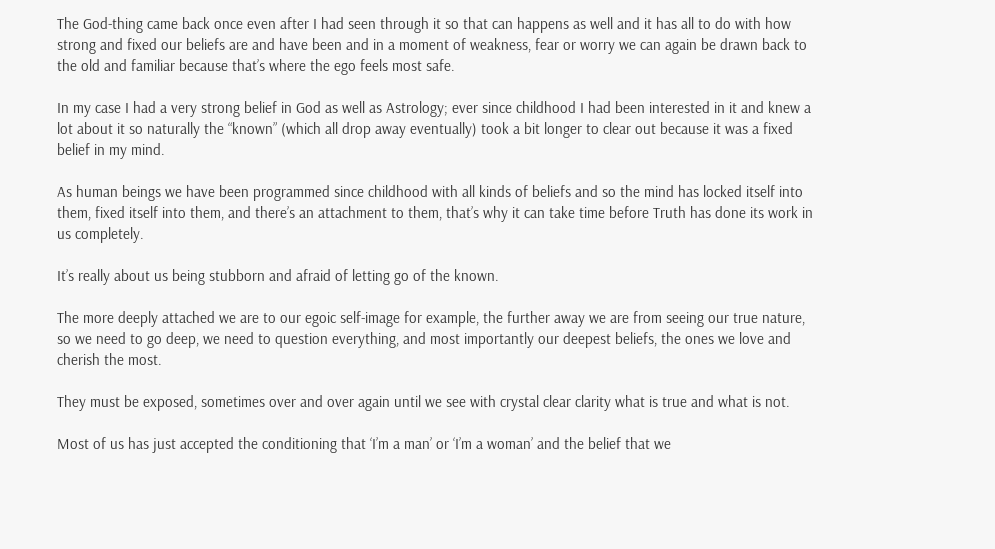The God-thing came back once even after I had seen through it so that can happens as well and it has all to do with how strong and fixed our beliefs are and have been and in a moment of weakness, fear or worry we can again be drawn back to the old and familiar because that’s where the ego feels most safe.

In my case I had a very strong belief in God as well as Astrology; ever since childhood I had been interested in it and knew a lot about it so naturally the “known” (which all drop away eventually) took a bit longer to clear out because it was a fixed belief in my mind.

As human beings we have been programmed since childhood with all kinds of beliefs and so the mind has locked itself into them, fixed itself into them, and there’s an attachment to them, that’s why it can take time before Truth has done its work in us completely.

It’s really about us being stubborn and afraid of letting go of the known.

The more deeply attached we are to our egoic self-image for example, the further away we are from seeing our true nature, so we need to go deep, we need to question everything, and most importantly our deepest beliefs, the ones we love and cherish the most.

They must be exposed, sometimes over and over again until we see with crystal clear clarity what is true and what is not.

Most of us has just accepted the conditioning that ‘I’m a man’ or ‘I’m a woman’ and the belief that we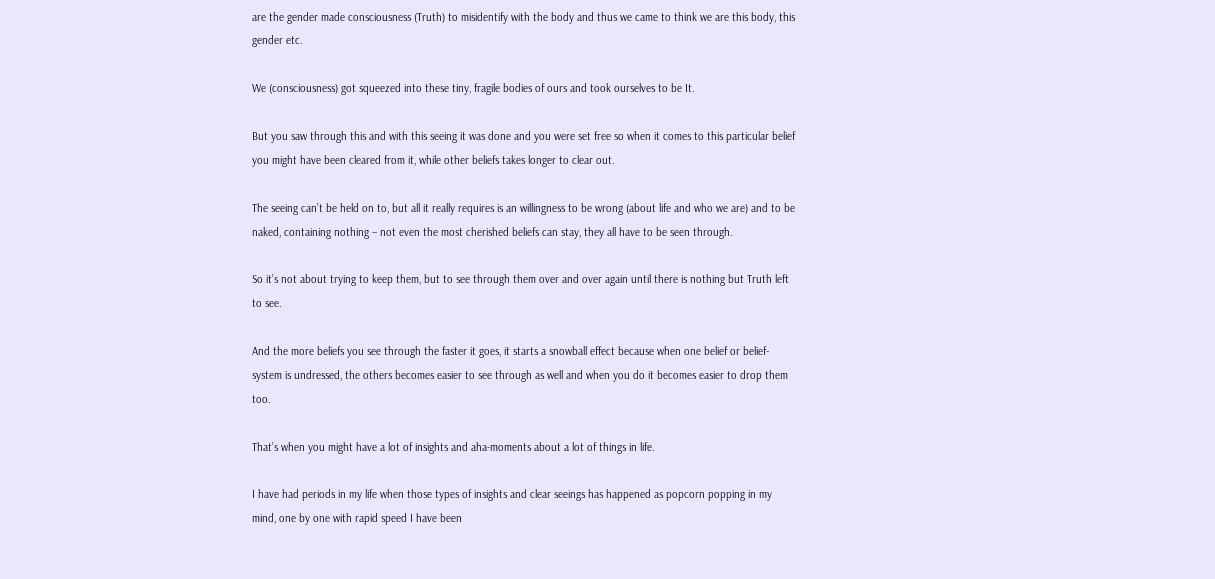are the gender made consciousness (Truth) to misidentify with the body and thus we came to think we are this body, this gender etc.

We (consciousness) got squeezed into these tiny, fragile bodies of ours and took ourselves to be It.

But you saw through this and with this seeing it was done and you were set free so when it comes to this particular belief you might have been cleared from it, while other beliefs takes longer to clear out.

The seeing can’t be held on to, but all it really requires is an willingness to be wrong (about life and who we are) and to be naked, containing nothing – not even the most cherished beliefs can stay, they all have to be seen through.

So it’s not about trying to keep them, but to see through them over and over again until there is nothing but Truth left to see.

And the more beliefs you see through the faster it goes, it starts a snowball effect because when one belief or belief-system is undressed, the others becomes easier to see through as well and when you do it becomes easier to drop them too.

That’s when you might have a lot of insights and aha-moments about a lot of things in life.

I have had periods in my life when those types of insights and clear seeings has happened as popcorn popping in my mind, one by one with rapid speed I have been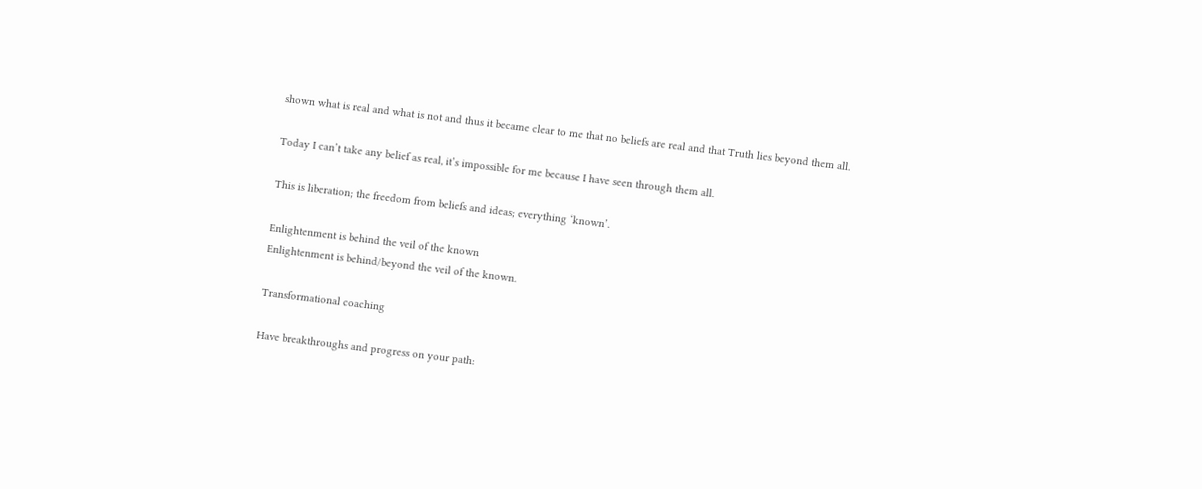shown what is real and what is not and thus it became clear to me that no beliefs are real and that Truth lies beyond them all.

Today I can’t take any belief as real, it’s impossible for me because I have seen through them all.

This is liberation; the freedom from beliefs and ideas; everything ‘known’.

Enlightenment is behind the veil of the known
Enlightenment is behind/beyond the veil of the known.

Transformational coaching

Have breakthroughs and progress on your path: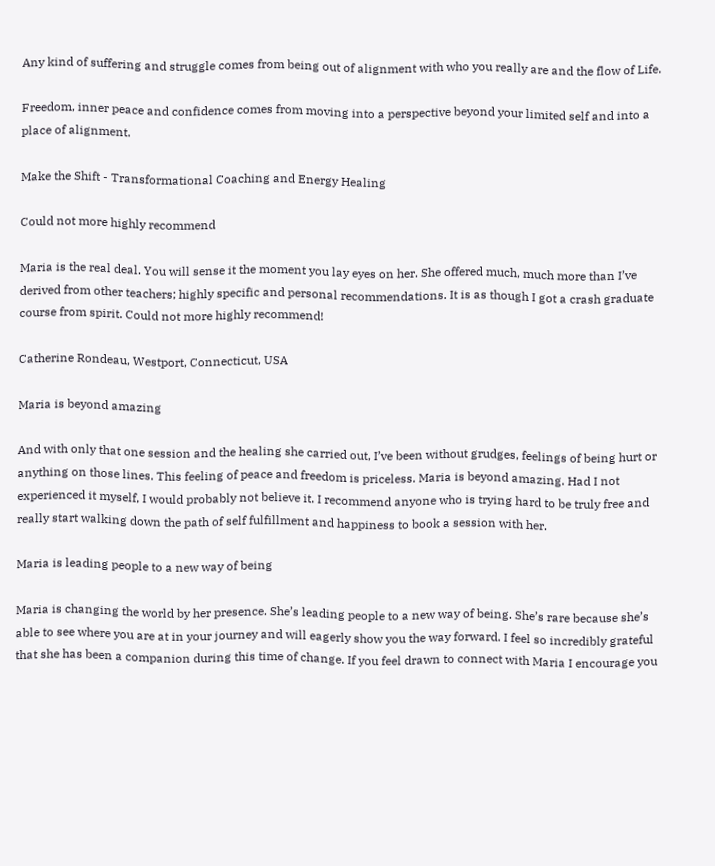Any kind of suffering and struggle comes from being out of alignment with who you really are and the flow of Life.

Freedom, inner peace and confidence comes from moving into a perspective beyond your limited self and into a place of alignment.

Make the Shift - Transformational Coaching and Energy Healing

Could not more highly recommend

Maria is the real deal. You will sense it the moment you lay eyes on her. She offered much, much more than I’ve derived from other teachers; highly specific and personal recommendations. It is as though I got a crash graduate course from spirit. Could not more highly recommend!

Catherine Rondeau, Westport, Connecticut, USA

Maria is beyond amazing

And with only that one session and the healing she carried out, I’ve been without grudges, feelings of being hurt or anything on those lines. This feeling of peace and freedom is priceless. Maria is beyond amazing. Had I not experienced it myself, I would probably not believe it. I recommend anyone who is trying hard to be truly free and really start walking down the path of self fulfillment and happiness to book a session with her.

Maria is leading people to a new way of being

Maria is changing the world by her presence. She’s leading people to a new way of being. She’s rare because she’s able to see where you are at in your journey and will eagerly show you the way forward. I feel so incredibly grateful that she has been a companion during this time of change. If you feel drawn to connect with Maria I encourage you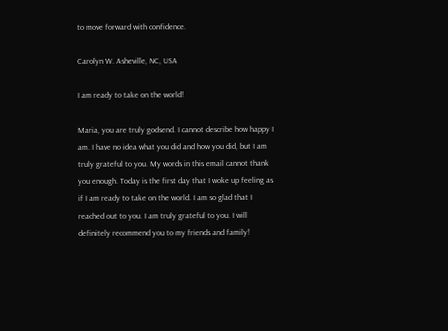to move forward with confidence.

Carolyn W. Asheville, NC, USA

I am ready to take on the world!

Maria, you are truly godsend. I cannot describe how happy I am. I have no idea what you did and how you did, but I am truly grateful to you. My words in this email cannot thank you enough. Today is the first day that I woke up feeling as if I am ready to take on the world. I am so glad that I reached out to you. I am truly grateful to you. I will definitely recommend you to my friends and family!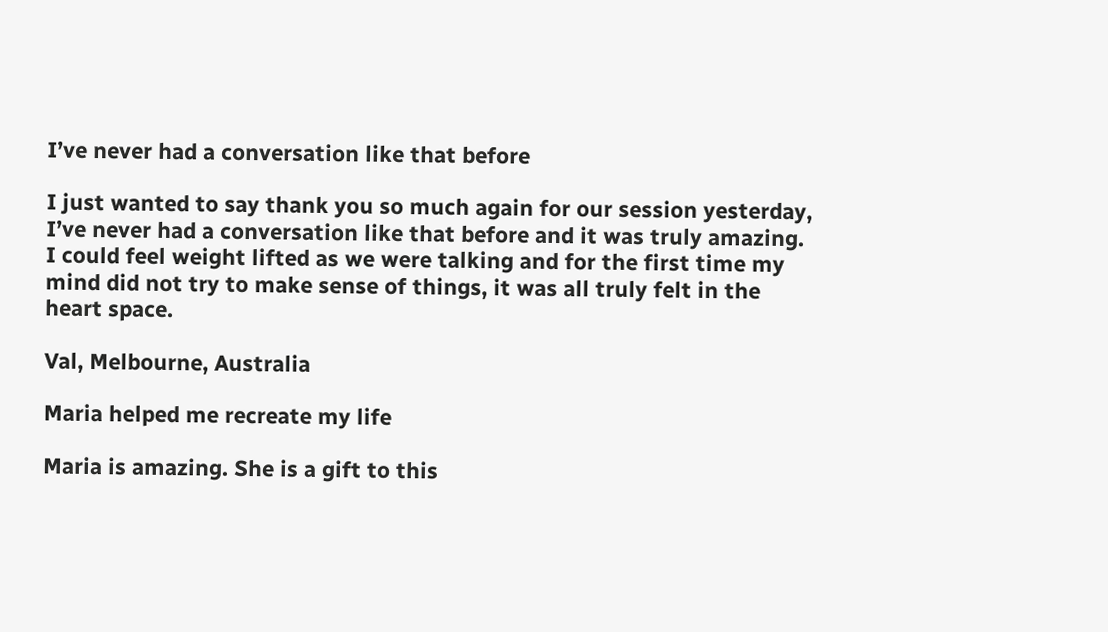I’ve never had a conversation like that before

I just wanted to say thank you so much again for our session yesterday, I’ve never had a conversation like that before and it was truly amazing. I could feel weight lifted as we were talking and for the first time my mind did not try to make sense of things, it was all truly felt in the heart space.

Val, Melbourne, Australia

Maria helped me recreate my life

Maria is amazing. She is a gift to this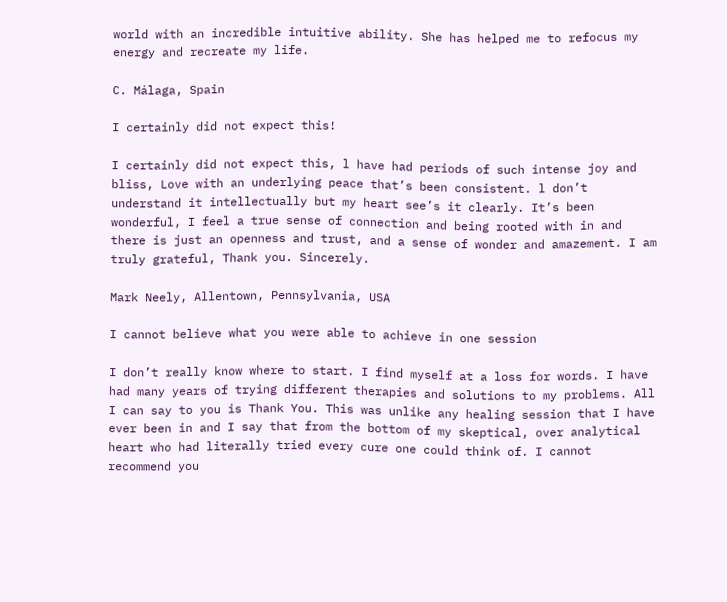world with an incredible intuitive ability. She has helped me to refocus my energy and recreate my life.

C. Málaga, Spain

I certainly did not expect this!

I certainly did not expect this, l have had periods of such intense joy and bliss, Love with an underlying peace that’s been consistent. l don’t understand it intellectually but my heart see’s it clearly. It’s been wonderful, I feel a true sense of connection and being rooted with in and there is just an openness and trust, and a sense of wonder and amazement. I am truly grateful, Thank you. Sincerely.

Mark Neely, Allentown, Pennsylvania, USA

I cannot believe what you were able to achieve in one session

I don’t really know where to start. I find myself at a loss for words. I have had many years of trying different therapies and solutions to my problems. All I can say to you is Thank You. This was unlike any healing session that I have ever been in and I say that from the bottom of my skeptical, over analytical heart who had literally tried every cure one could think of. I cannot recommend you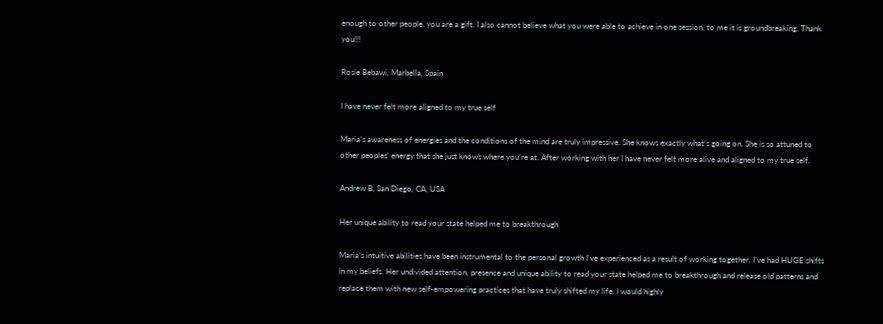enough to other people, you are a gift. I also cannot believe what you were able to achieve in one session, to me it is groundbreaking. Thank you!!!

Rosie Bebawi, Marbella, Spain

I have never felt more aligned to my true self

Maria’s awareness of energies and the conditions of the mind are truly impressive. She knows exactly what’s going on. She is so attuned to other peoples’ energy that she just knows where you’re at. After working with her I have never felt more alive and aligned to my true self.

Andrew B, San Diego, CA, USA

Her unique ability to read your state helped me to breakthrough

Maria’s intuitive abilities have been instrumental to the personal growth I’ve experienced as a result of working together. I’ve had HUGE shifts in my beliefs. Her undivided attention, presence and unique ability to read your state helped me to breakthrough and release old patterns and replace them with new self-empowering practices that have truly shifted my life. I would highly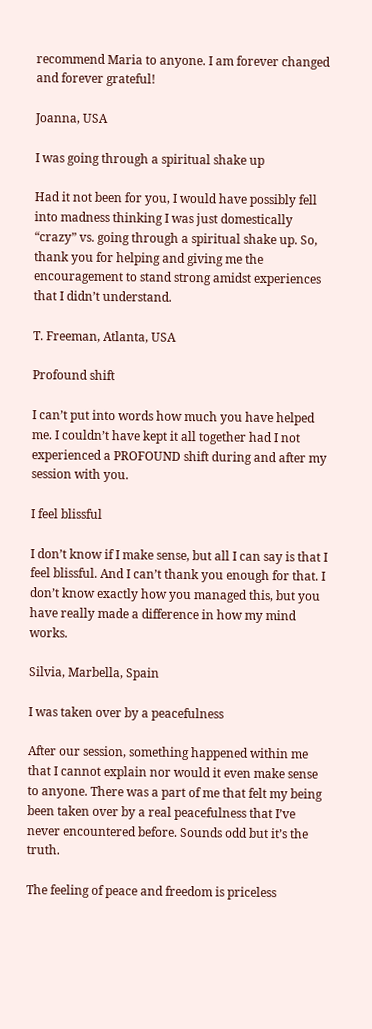recommend Maria to anyone. I am forever changed and forever grateful!

Joanna, USA

I was going through a spiritual shake up

Had it not been for you, I would have possibly fell into madness thinking I was just domestically “crazy” vs. going through a spiritual shake up. So, thank you for helping and giving me the encouragement to stand strong amidst experiences that I didn’t understand.

T. Freeman, Atlanta, USA

Profound shift

I can’t put into words how much you have helped me. I couldn’t have kept it all together had I not experienced a PROFOUND shift during and after my session with you.

I feel blissful

I don’t know if I make sense, but all I can say is that I feel blissful. And I can’t thank you enough for that. I don’t know exactly how you managed this, but you have really made a difference in how my mind works.

Silvia, Marbella, Spain

I was taken over by a peacefulness

After our session, something happened within me that I cannot explain nor would it even make sense to anyone. There was a part of me that felt my being been taken over by a real peacefulness that I’ve never encountered before. Sounds odd but it’s the truth.

The feeling of peace and freedom is priceless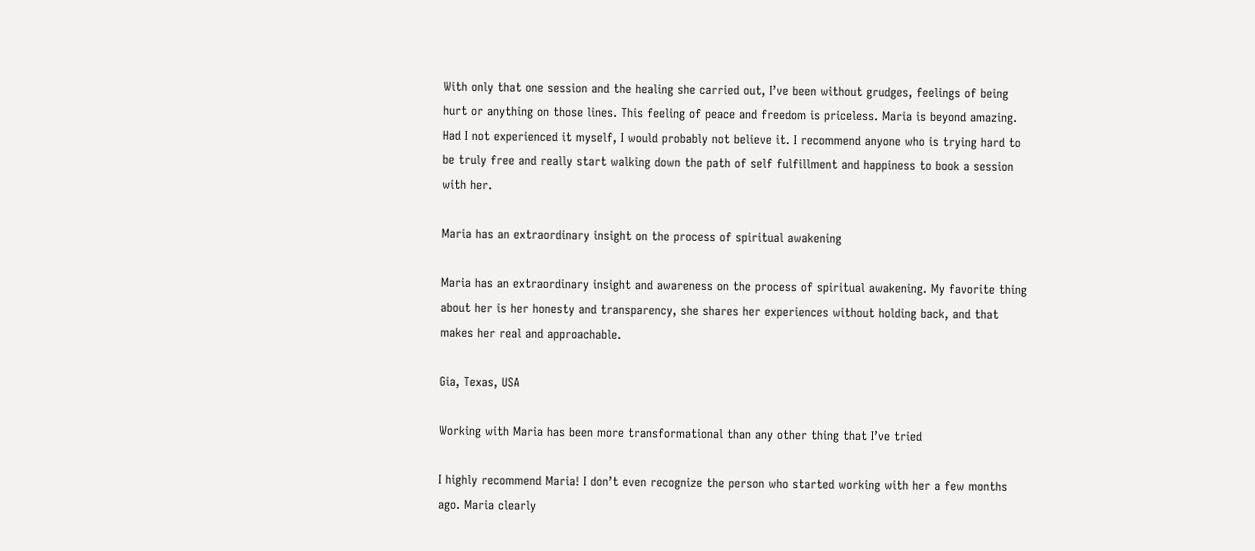With only that one session and the healing she carried out, I’ve been without grudges, feelings of being hurt or anything on those lines. This feeling of peace and freedom is priceless. Maria is beyond amazing. Had I not experienced it myself, I would probably not believe it. I recommend anyone who is trying hard to be truly free and really start walking down the path of self fulfillment and happiness to book a session with her.

Maria has an extraordinary insight on the process of spiritual awakening

Maria has an extraordinary insight and awareness on the process of spiritual awakening. My favorite thing about her is her honesty and transparency, she shares her experiences without holding back, and that makes her real and approachable.

Gia, Texas, USA

Working with Maria has been more transformational than any other thing that I’ve tried

I highly recommend Maria! I don’t even recognize the person who started working with her a few months ago. Maria clearly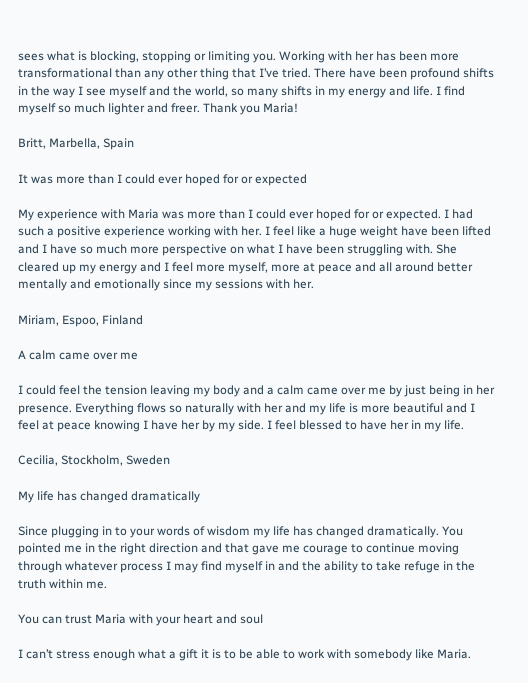sees what is blocking, stopping or limiting you. Working with her has been more transformational than any other thing that I’ve tried. There have been profound shifts in the way I see myself and the world, so many shifts in my energy and life. I find myself so much lighter and freer. Thank you Maria!

Britt, Marbella, Spain

It was more than I could ever hoped for or expected

My experience with Maria was more than I could ever hoped for or expected. I had such a positive experience working with her. I feel like a huge weight have been lifted and I have so much more perspective on what I have been struggling with. She cleared up my energy and I feel more myself, more at peace and all around better mentally and emotionally since my sessions with her.

Miriam, Espoo, Finland

A calm came over me

I could feel the tension leaving my body and a calm came over me by just being in her presence. Everything flows so naturally with her and my life is more beautiful and I feel at peace knowing I have her by my side. I feel blessed to have her in my life.

Cecilia, Stockholm, Sweden

My life has changed dramatically

Since plugging in to your words of wisdom my life has changed dramatically. You pointed me in the right direction and that gave me courage to continue moving through whatever process I may find myself in and the ability to take refuge in the truth within me.

You can trust Maria with your heart and soul

I can’t stress enough what a gift it is to be able to work with somebody like Maria.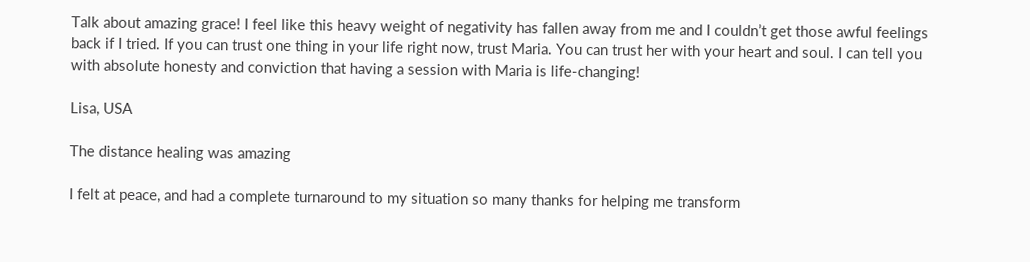Talk about amazing grace! I feel like this heavy weight of negativity has fallen away from me and I couldn’t get those awful feelings back if I tried. If you can trust one thing in your life right now, trust Maria. You can trust her with your heart and soul. I can tell you with absolute honesty and conviction that having a session with Maria is life-changing!

Lisa, USA

The distance healing was amazing

I felt at peace, and had a complete turnaround to my situation so many thanks for helping me transform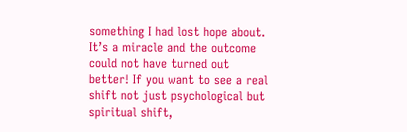something I had lost hope about. It’s a miracle and the outcome could not have turned out better! If you want to see a real shift not just psychological but spiritual shift,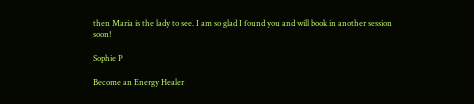then Maria is the lady to see. I am so glad I found you and will book in another session soon!

Sophie P

Become an Energy Healer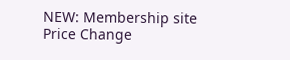NEW: Membership site Price Change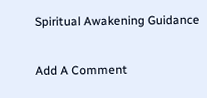Spiritual Awakening Guidance

Add A Comment